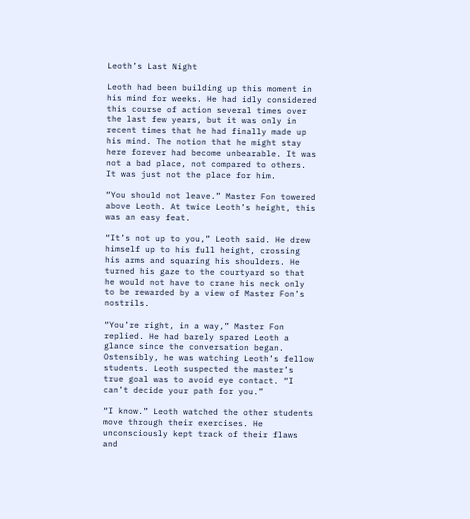Leoth’s Last Night

Leoth had been building up this moment in his mind for weeks. He had idly considered this course of action several times over the last few years, but it was only in recent times that he had finally made up his mind. The notion that he might stay here forever had become unbearable. It was not a bad place, not compared to others. It was just not the place for him.

“You should not leave.” Master Fon towered above Leoth. At twice Leoth’s height, this was an easy feat.

“It’s not up to you,” Leoth said. He drew himself up to his full height, crossing his arms and squaring his shoulders. He turned his gaze to the courtyard so that he would not have to crane his neck only to be rewarded by a view of Master Fon’s nostrils.

“You’re right, in a way,” Master Fon replied. He had barely spared Leoth a glance since the conversation began. Ostensibly, he was watching Leoth’s fellow students. Leoth suspected the master’s true goal was to avoid eye contact. “I can’t decide your path for you.”

“I know.” Leoth watched the other students move through their exercises. He unconsciously kept track of their flaws and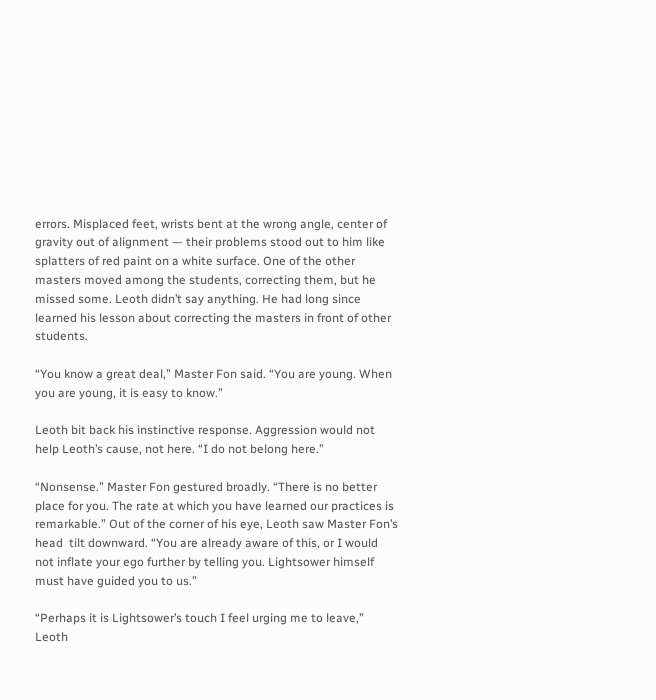errors. Misplaced feet, wrists bent at the wrong angle, center of gravity out of alignment — their problems stood out to him like splatters of red paint on a white surface. One of the other masters moved among the students, correcting them, but he missed some. Leoth didn’t say anything. He had long since learned his lesson about correcting the masters in front of other students.

“You know a great deal,” Master Fon said. “You are young. When you are young, it is easy to know.”

Leoth bit back his instinctive response. Aggression would not help Leoth’s cause, not here. “I do not belong here.”

“Nonsense.” Master Fon gestured broadly. “There is no better place for you. The rate at which you have learned our practices is remarkable.” Out of the corner of his eye, Leoth saw Master Fon’s head  tilt downward. “You are already aware of this, or I would not inflate your ego further by telling you. Lightsower himself must have guided you to us.”

“Perhaps it is Lightsower’s touch I feel urging me to leave,” Leoth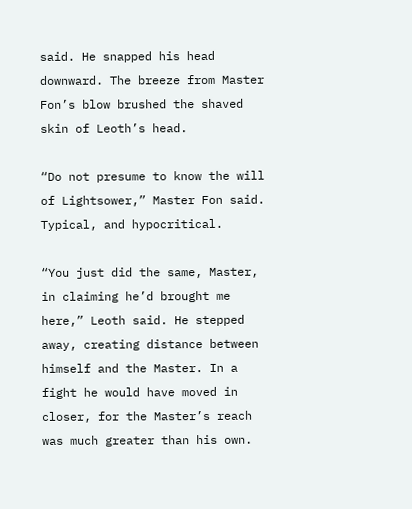said. He snapped his head downward. The breeze from Master Fon’s blow brushed the shaved skin of Leoth’s head.

“Do not presume to know the will of Lightsower,” Master Fon said. Typical, and hypocritical.

“You just did the same, Master, in claiming he’d brought me here,” Leoth said. He stepped away, creating distance between himself and the Master. In a fight he would have moved in closer, for the Master’s reach was much greater than his own.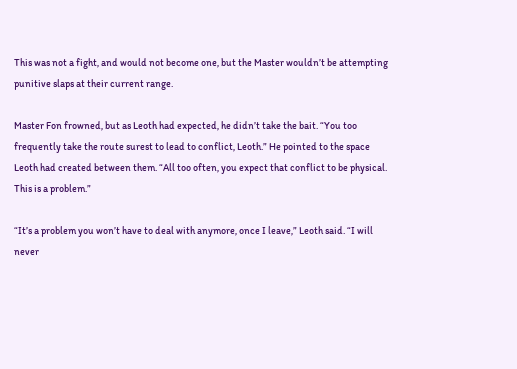This was not a fight, and would not become one, but the Master wouldn’t be attempting punitive slaps at their current range.

Master Fon frowned, but as Leoth had expected, he didn’t take the bait. “You too frequently take the route surest to lead to conflict, Leoth.” He pointed to the space Leoth had created between them. “All too often, you expect that conflict to be physical. This is a problem.”

“It’s a problem you won’t have to deal with anymore, once I leave,” Leoth said. “I will never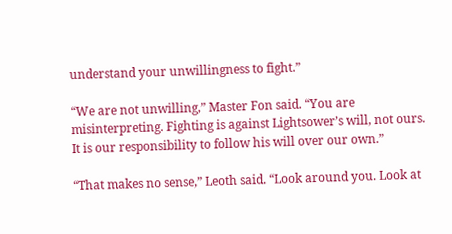understand your unwillingness to fight.”

“We are not unwilling,” Master Fon said. “You are misinterpreting. Fighting is against Lightsower’s will, not ours. It is our responsibility to follow his will over our own.”

“That makes no sense,” Leoth said. “Look around you. Look at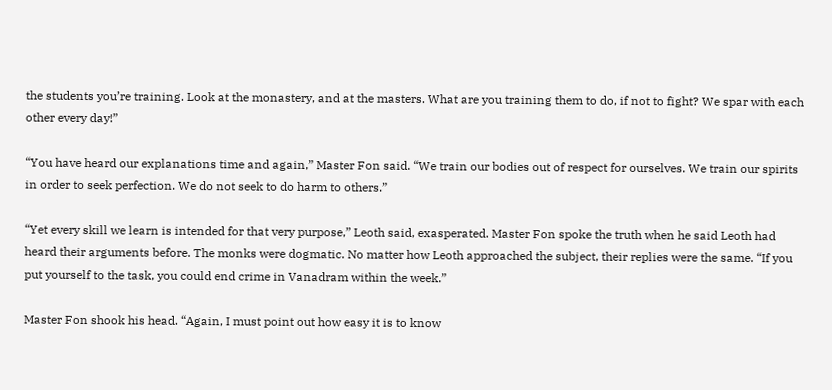the students you’re training. Look at the monastery, and at the masters. What are you training them to do, if not to fight? We spar with each other every day!”

“You have heard our explanations time and again,” Master Fon said. “We train our bodies out of respect for ourselves. We train our spirits in order to seek perfection. We do not seek to do harm to others.”

“Yet every skill we learn is intended for that very purpose,” Leoth said, exasperated. Master Fon spoke the truth when he said Leoth had heard their arguments before. The monks were dogmatic. No matter how Leoth approached the subject, their replies were the same. “If you put yourself to the task, you could end crime in Vanadram within the week.”

Master Fon shook his head. “Again, I must point out how easy it is to know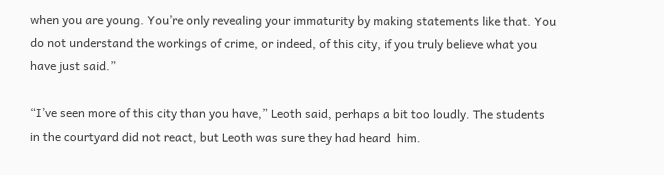when you are young. You’re only revealing your immaturity by making statements like that. You do not understand the workings of crime, or indeed, of this city, if you truly believe what you have just said.”

“I’ve seen more of this city than you have,” Leoth said, perhaps a bit too loudly. The students in the courtyard did not react, but Leoth was sure they had heard  him.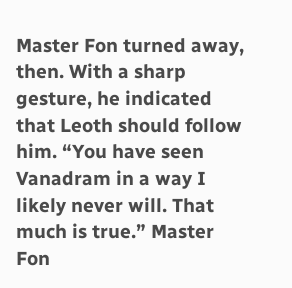Master Fon turned away, then. With a sharp gesture, he indicated that Leoth should follow him. “You have seen Vanadram in a way I likely never will. That much is true.” Master Fon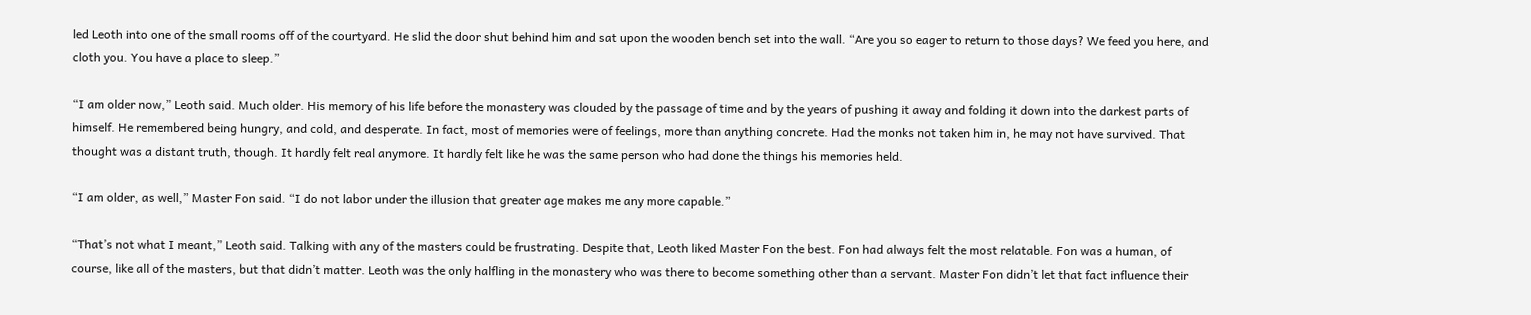led Leoth into one of the small rooms off of the courtyard. He slid the door shut behind him and sat upon the wooden bench set into the wall. “Are you so eager to return to those days? We feed you here, and cloth you. You have a place to sleep.”

“I am older now,” Leoth said. Much older. His memory of his life before the monastery was clouded by the passage of time and by the years of pushing it away and folding it down into the darkest parts of himself. He remembered being hungry, and cold, and desperate. In fact, most of memories were of feelings, more than anything concrete. Had the monks not taken him in, he may not have survived. That thought was a distant truth, though. It hardly felt real anymore. It hardly felt like he was the same person who had done the things his memories held.

“I am older, as well,” Master Fon said. “I do not labor under the illusion that greater age makes me any more capable.”

“That’s not what I meant,” Leoth said. Talking with any of the masters could be frustrating. Despite that, Leoth liked Master Fon the best. Fon had always felt the most relatable. Fon was a human, of course, like all of the masters, but that didn’t matter. Leoth was the only halfling in the monastery who was there to become something other than a servant. Master Fon didn’t let that fact influence their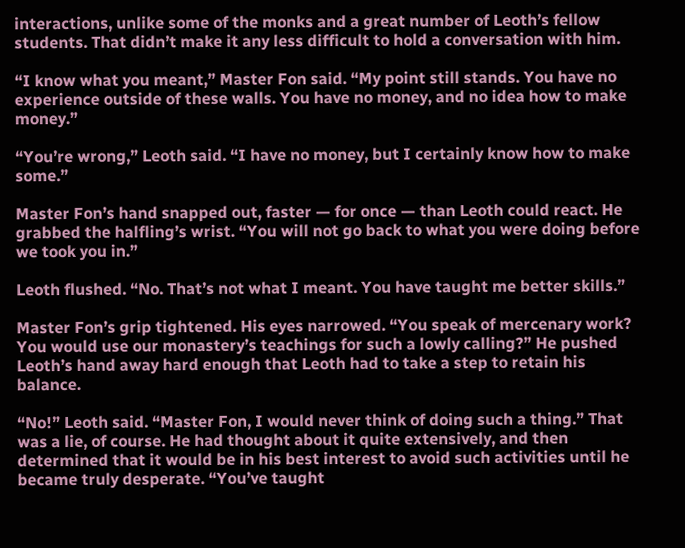interactions, unlike some of the monks and a great number of Leoth’s fellow students. That didn’t make it any less difficult to hold a conversation with him.

“I know what you meant,” Master Fon said. “My point still stands. You have no experience outside of these walls. You have no money, and no idea how to make money.”

“You’re wrong,” Leoth said. “I have no money, but I certainly know how to make some.”

Master Fon’s hand snapped out, faster — for once — than Leoth could react. He grabbed the halfling’s wrist. “You will not go back to what you were doing before we took you in.”

Leoth flushed. “No. That’s not what I meant. You have taught me better skills.”

Master Fon’s grip tightened. His eyes narrowed. “You speak of mercenary work? You would use our monastery’s teachings for such a lowly calling?” He pushed Leoth’s hand away hard enough that Leoth had to take a step to retain his balance.

“No!” Leoth said. “Master Fon, I would never think of doing such a thing.” That was a lie, of course. He had thought about it quite extensively, and then determined that it would be in his best interest to avoid such activities until he became truly desperate. “You’ve taught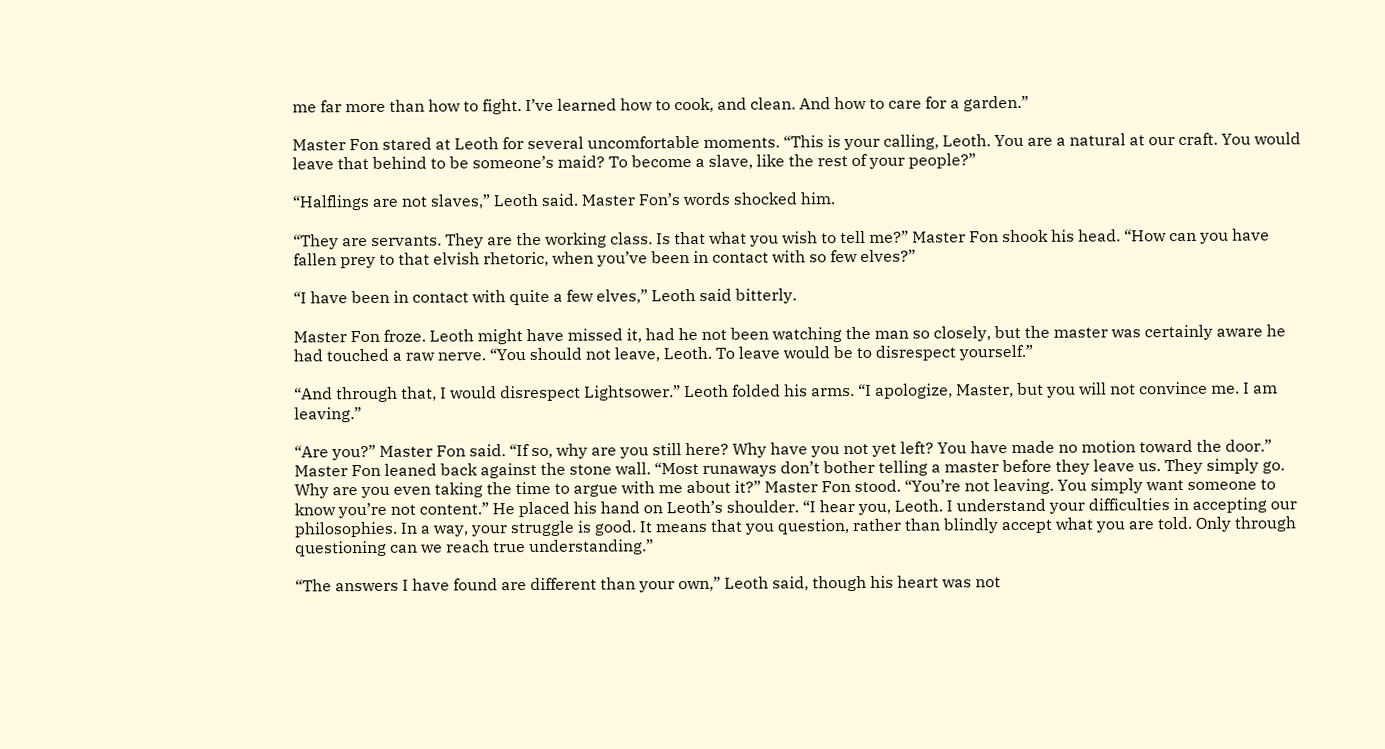me far more than how to fight. I’ve learned how to cook, and clean. And how to care for a garden.”

Master Fon stared at Leoth for several uncomfortable moments. “This is your calling, Leoth. You are a natural at our craft. You would leave that behind to be someone’s maid? To become a slave, like the rest of your people?”

“Halflings are not slaves,” Leoth said. Master Fon’s words shocked him.

“They are servants. They are the working class. Is that what you wish to tell me?” Master Fon shook his head. “How can you have fallen prey to that elvish rhetoric, when you’ve been in contact with so few elves?”

“I have been in contact with quite a few elves,” Leoth said bitterly.

Master Fon froze. Leoth might have missed it, had he not been watching the man so closely, but the master was certainly aware he had touched a raw nerve. “You should not leave, Leoth. To leave would be to disrespect yourself.”

“And through that, I would disrespect Lightsower.” Leoth folded his arms. “I apologize, Master, but you will not convince me. I am leaving.”

“Are you?” Master Fon said. “If so, why are you still here? Why have you not yet left? You have made no motion toward the door.” Master Fon leaned back against the stone wall. “Most runaways don’t bother telling a master before they leave us. They simply go. Why are you even taking the time to argue with me about it?” Master Fon stood. “You’re not leaving. You simply want someone to know you’re not content.” He placed his hand on Leoth’s shoulder. “I hear you, Leoth. I understand your difficulties in accepting our philosophies. In a way, your struggle is good. It means that you question, rather than blindly accept what you are told. Only through questioning can we reach true understanding.”

“The answers I have found are different than your own,” Leoth said, though his heart was not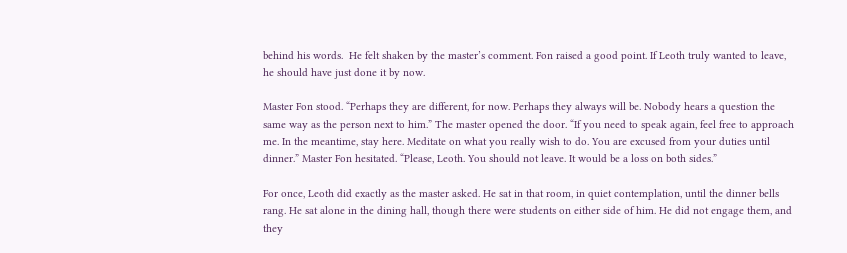behind his words.  He felt shaken by the master’s comment. Fon raised a good point. If Leoth truly wanted to leave, he should have just done it by now.

Master Fon stood. “Perhaps they are different, for now. Perhaps they always will be. Nobody hears a question the same way as the person next to him.” The master opened the door. “If you need to speak again, feel free to approach me. In the meantime, stay here. Meditate on what you really wish to do. You are excused from your duties until dinner.” Master Fon hesitated. “Please, Leoth. You should not leave. It would be a loss on both sides.”

For once, Leoth did exactly as the master asked. He sat in that room, in quiet contemplation, until the dinner bells rang. He sat alone in the dining hall, though there were students on either side of him. He did not engage them, and they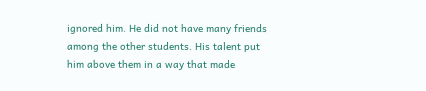ignored him. He did not have many friends among the other students. His talent put him above them in a way that made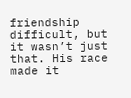friendship difficult, but it wasn’t just that. His race made it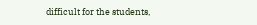difficult for the students,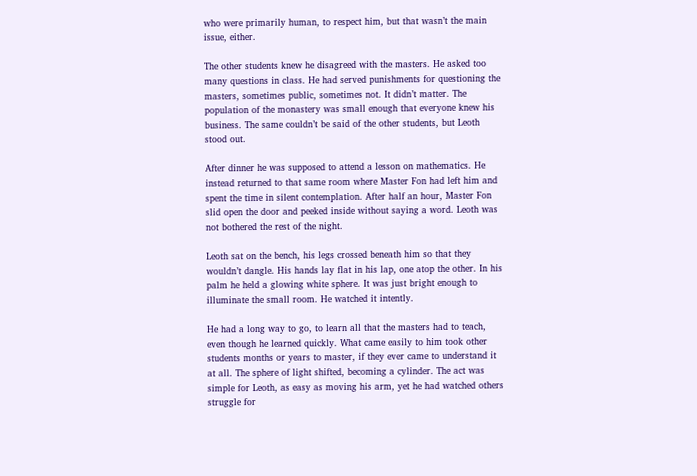who were primarily human, to respect him, but that wasn’t the main issue, either.

The other students knew he disagreed with the masters. He asked too many questions in class. He had served punishments for questioning the masters, sometimes public, sometimes not. It didn’t matter. The population of the monastery was small enough that everyone knew his business. The same couldn’t be said of the other students, but Leoth stood out.

After dinner he was supposed to attend a lesson on mathematics. He instead returned to that same room where Master Fon had left him and spent the time in silent contemplation. After half an hour, Master Fon slid open the door and peeked inside without saying a word. Leoth was not bothered the rest of the night.

Leoth sat on the bench, his legs crossed beneath him so that they wouldn’t dangle. His hands lay flat in his lap, one atop the other. In his palm he held a glowing white sphere. It was just bright enough to illuminate the small room. He watched it intently.

He had a long way to go, to learn all that the masters had to teach, even though he learned quickly. What came easily to him took other students months or years to master, if they ever came to understand it at all. The sphere of light shifted, becoming a cylinder. The act was simple for Leoth, as easy as moving his arm, yet he had watched others struggle for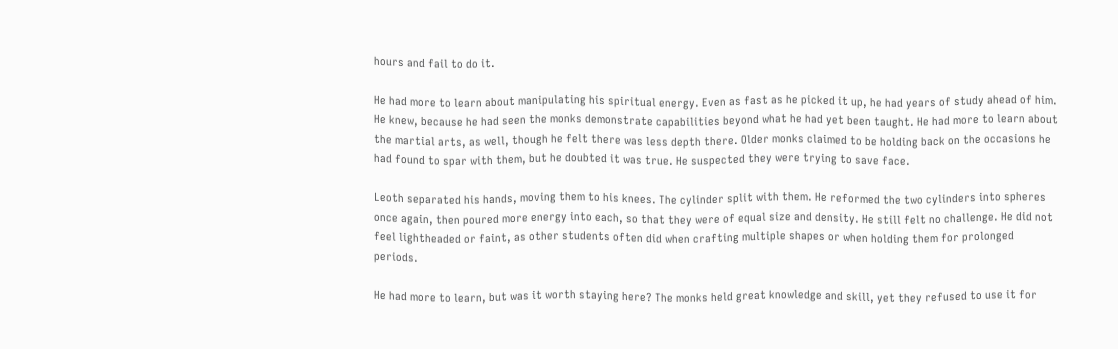hours and fail to do it.

He had more to learn about manipulating his spiritual energy. Even as fast as he picked it up, he had years of study ahead of him. He knew, because he had seen the monks demonstrate capabilities beyond what he had yet been taught. He had more to learn about the martial arts, as well, though he felt there was less depth there. Older monks claimed to be holding back on the occasions he had found to spar with them, but he doubted it was true. He suspected they were trying to save face.

Leoth separated his hands, moving them to his knees. The cylinder split with them. He reformed the two cylinders into spheres once again, then poured more energy into each, so that they were of equal size and density. He still felt no challenge. He did not feel lightheaded or faint, as other students often did when crafting multiple shapes or when holding them for prolonged periods.

He had more to learn, but was it worth staying here? The monks held great knowledge and skill, yet they refused to use it for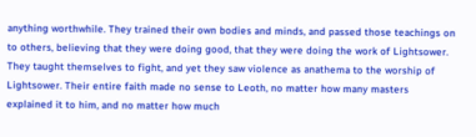anything worthwhile. They trained their own bodies and minds, and passed those teachings on to others, believing that they were doing good, that they were doing the work of Lightsower. They taught themselves to fight, and yet they saw violence as anathema to the worship of Lightsower. Their entire faith made no sense to Leoth, no matter how many masters explained it to him, and no matter how much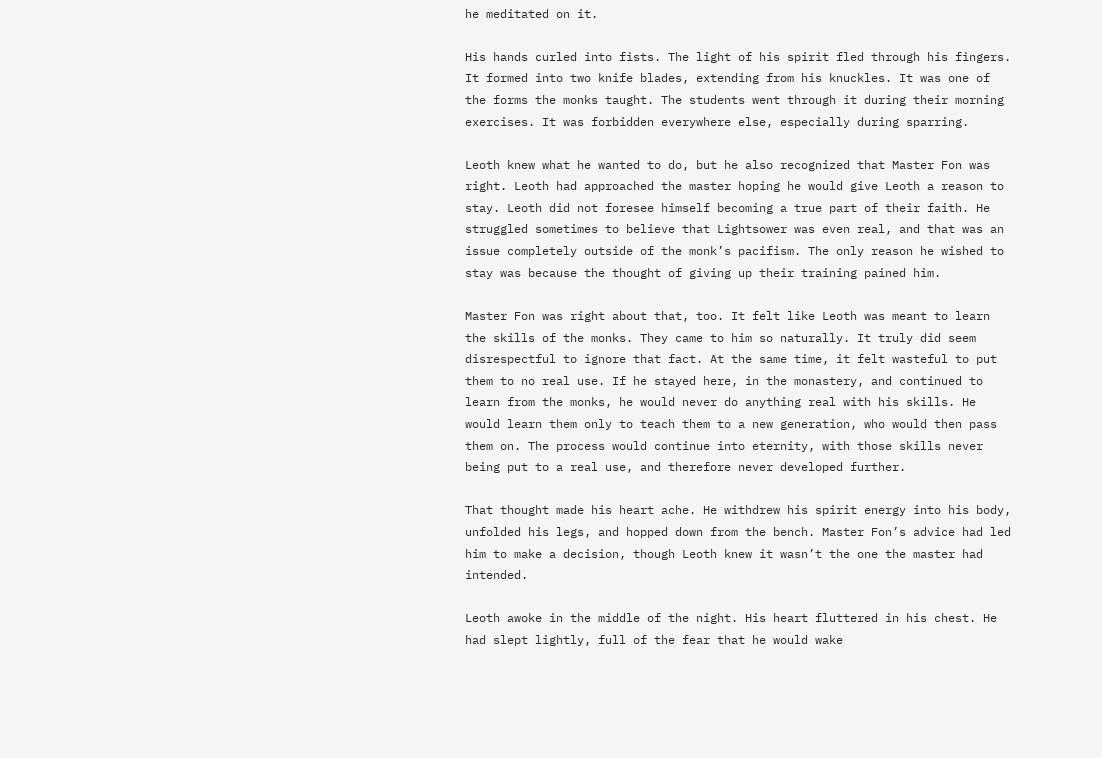he meditated on it.

His hands curled into fists. The light of his spirit fled through his fingers. It formed into two knife blades, extending from his knuckles. It was one of the forms the monks taught. The students went through it during their morning exercises. It was forbidden everywhere else, especially during sparring.

Leoth knew what he wanted to do, but he also recognized that Master Fon was right. Leoth had approached the master hoping he would give Leoth a reason to stay. Leoth did not foresee himself becoming a true part of their faith. He struggled sometimes to believe that Lightsower was even real, and that was an issue completely outside of the monk’s pacifism. The only reason he wished to stay was because the thought of giving up their training pained him.

Master Fon was right about that, too. It felt like Leoth was meant to learn the skills of the monks. They came to him so naturally. It truly did seem disrespectful to ignore that fact. At the same time, it felt wasteful to put them to no real use. If he stayed here, in the monastery, and continued to learn from the monks, he would never do anything real with his skills. He would learn them only to teach them to a new generation, who would then pass them on. The process would continue into eternity, with those skills never being put to a real use, and therefore never developed further.

That thought made his heart ache. He withdrew his spirit energy into his body, unfolded his legs, and hopped down from the bench. Master Fon’s advice had led him to make a decision, though Leoth knew it wasn’t the one the master had intended.

Leoth awoke in the middle of the night. His heart fluttered in his chest. He had slept lightly, full of the fear that he would wake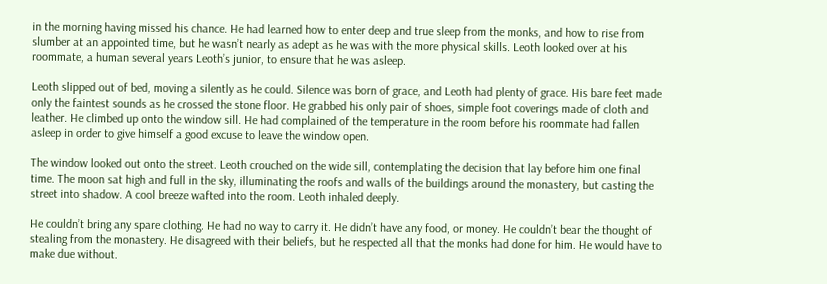in the morning having missed his chance. He had learned how to enter deep and true sleep from the monks, and how to rise from slumber at an appointed time, but he wasn’t nearly as adept as he was with the more physical skills. Leoth looked over at his roommate, a human several years Leoth’s junior, to ensure that he was asleep.

Leoth slipped out of bed, moving a silently as he could. Silence was born of grace, and Leoth had plenty of grace. His bare feet made only the faintest sounds as he crossed the stone floor. He grabbed his only pair of shoes, simple foot coverings made of cloth and leather. He climbed up onto the window sill. He had complained of the temperature in the room before his roommate had fallen asleep in order to give himself a good excuse to leave the window open.

The window looked out onto the street. Leoth crouched on the wide sill, contemplating the decision that lay before him one final time. The moon sat high and full in the sky, illuminating the roofs and walls of the buildings around the monastery, but casting the street into shadow. A cool breeze wafted into the room. Leoth inhaled deeply.

He couldn’t bring any spare clothing. He had no way to carry it. He didn’t have any food, or money. He couldn’t bear the thought of stealing from the monastery. He disagreed with their beliefs, but he respected all that the monks had done for him. He would have to make due without.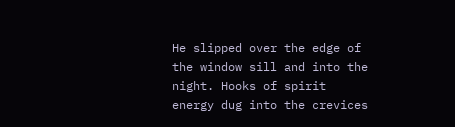He slipped over the edge of the window sill and into the night. Hooks of spirit energy dug into the crevices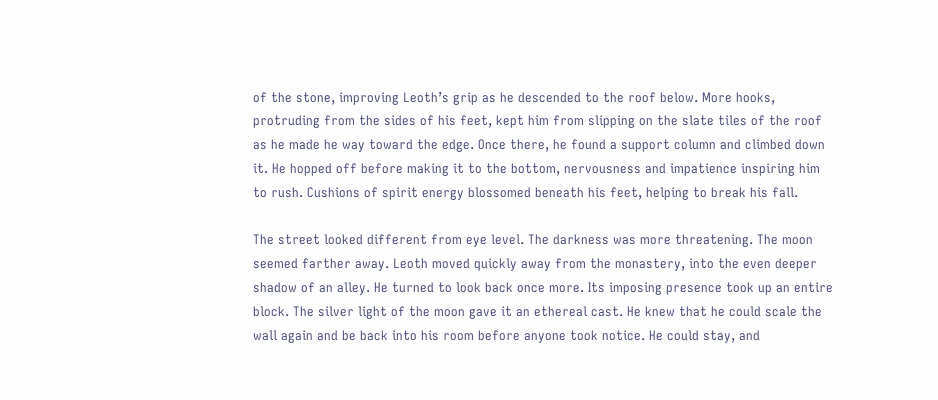of the stone, improving Leoth’s grip as he descended to the roof below. More hooks, protruding from the sides of his feet, kept him from slipping on the slate tiles of the roof as he made he way toward the edge. Once there, he found a support column and climbed down it. He hopped off before making it to the bottom, nervousness and impatience inspiring him to rush. Cushions of spirit energy blossomed beneath his feet, helping to break his fall.

The street looked different from eye level. The darkness was more threatening. The moon seemed farther away. Leoth moved quickly away from the monastery, into the even deeper shadow of an alley. He turned to look back once more. Its imposing presence took up an entire block. The silver light of the moon gave it an ethereal cast. He knew that he could scale the wall again and be back into his room before anyone took notice. He could stay, and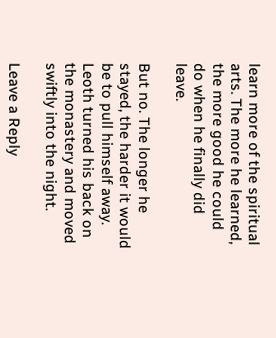learn more of the spiritual arts. The more he learned, the more good he could do when he finally did leave.

But no. The longer he stayed, the harder it would be to pull himself away. Leoth turned his back on the monastery and moved swiftly into the night.

Leave a Reply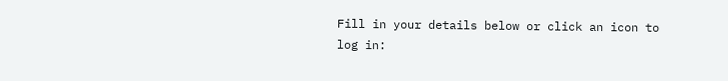Fill in your details below or click an icon to log in: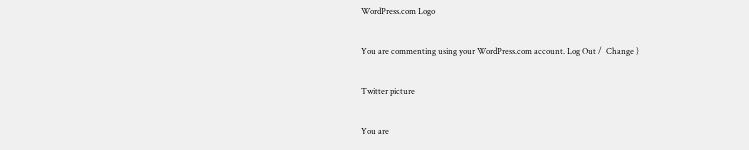WordPress.com Logo

You are commenting using your WordPress.com account. Log Out /  Change )

Twitter picture

You are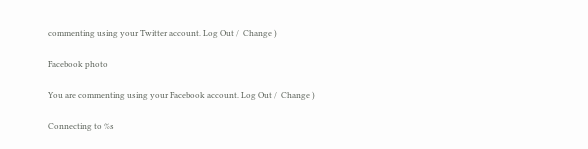commenting using your Twitter account. Log Out /  Change )

Facebook photo

You are commenting using your Facebook account. Log Out /  Change )

Connecting to %s